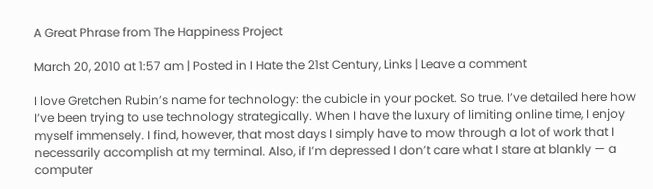A Great Phrase from The Happiness Project

March 20, 2010 at 1:57 am | Posted in I Hate the 21st Century, Links | Leave a comment

I love Gretchen Rubin’s name for technology: the cubicle in your pocket. So true. I’ve detailed here how I’ve been trying to use technology strategically. When I have the luxury of limiting online time, I enjoy myself immensely. I find, however, that most days I simply have to mow through a lot of work that I necessarily accomplish at my terminal. Also, if I’m depressed I don’t care what I stare at blankly — a computer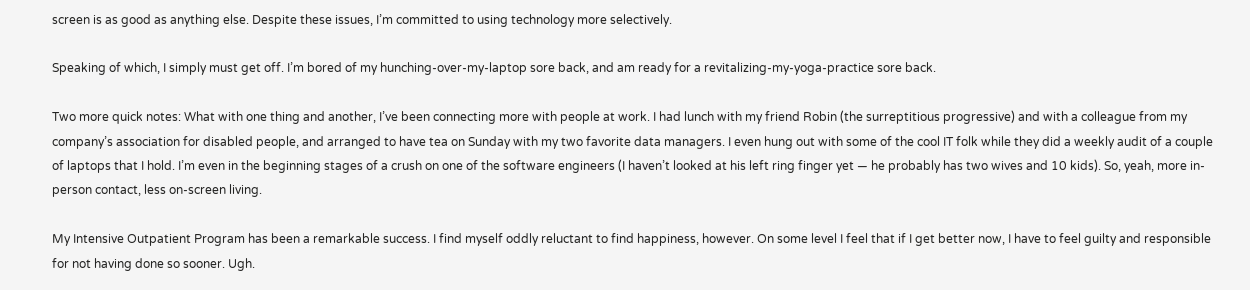screen is as good as anything else. Despite these issues, I’m committed to using technology more selectively.

Speaking of which, I simply must get off. I’m bored of my hunching-over-my-laptop sore back, and am ready for a revitalizing-my-yoga-practice sore back.

Two more quick notes: What with one thing and another, I’ve been connecting more with people at work. I had lunch with my friend Robin (the surreptitious progressive) and with a colleague from my company’s association for disabled people, and arranged to have tea on Sunday with my two favorite data managers. I even hung out with some of the cool IT folk while they did a weekly audit of a couple of laptops that I hold. I’m even in the beginning stages of a crush on one of the software engineers (I haven’t looked at his left ring finger yet — he probably has two wives and 10 kids). So, yeah, more in-person contact, less on-screen living.

My Intensive Outpatient Program has been a remarkable success. I find myself oddly reluctant to find happiness, however. On some level I feel that if I get better now, I have to feel guilty and responsible for not having done so sooner. Ugh.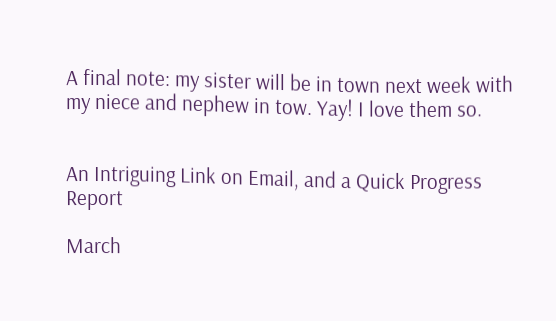A final note: my sister will be in town next week with my niece and nephew in tow. Yay! I love them so.


An Intriguing Link on Email, and a Quick Progress Report

March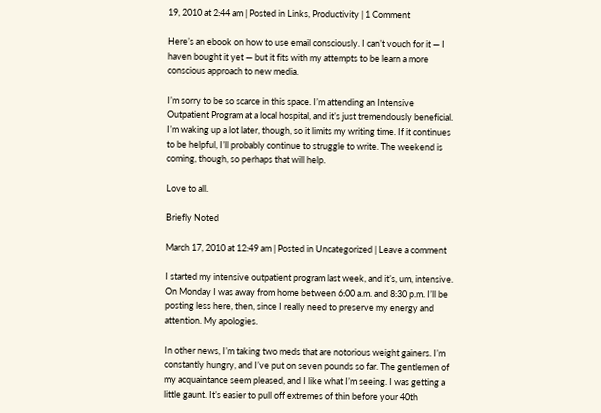19, 2010 at 2:44 am | Posted in Links, Productivity | 1 Comment

Here’s an ebook on how to use email consciously. I can’t vouch for it — I haven bought it yet — but it fits with my attempts to be learn a more conscious approach to new media.

I’m sorry to be so scarce in this space. I’m attending an Intensive Outpatient Program at a local hospital, and it’s just tremendously beneficial. I’m waking up a lot later, though, so it limits my writing time. If it continues to be helpful, I’ll probably continue to struggle to write. The weekend is coming, though, so perhaps that will help.

Love to all.

Briefly Noted

March 17, 2010 at 12:49 am | Posted in Uncategorized | Leave a comment

I started my intensive outpatient program last week, and it’s, um, intensive. On Monday I was away from home between 6:00 a.m. and 8:30 p.m. I’ll be posting less here, then, since I really need to preserve my energy and attention. My apologies.

In other news, I’m taking two meds that are notorious weight gainers. I’m constantly hungry, and I’ve put on seven pounds so far. The gentlemen of my acquaintance seem pleased, and I like what I’m seeing. I was getting a little gaunt. It’s easier to pull off extremes of thin before your 40th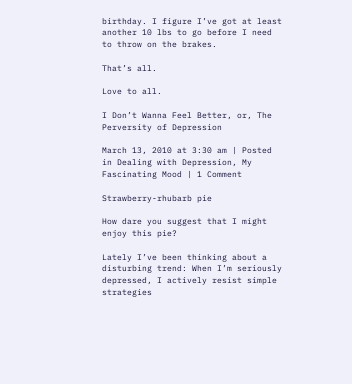birthday. I figure I’ve got at least another 10 lbs to go before I need to throw on the brakes.

That’s all.

Love to all.

I Don’t Wanna Feel Better, or, The Perversity of Depression

March 13, 2010 at 3:30 am | Posted in Dealing with Depression, My Fascinating Mood | 1 Comment

Strawberry-rhubarb pie

How dare you suggest that I might enjoy this pie?

Lately I’ve been thinking about a disturbing trend: When I’m seriously depressed, I actively resist simple strategies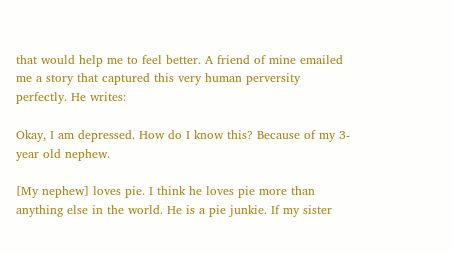that would help me to feel better. A friend of mine emailed me a story that captured this very human perversity perfectly. He writes:

Okay, I am depressed. How do I know this? Because of my 3-year old nephew.

[My nephew] loves pie. I think he loves pie more than anything else in the world. He is a pie junkie. If my sister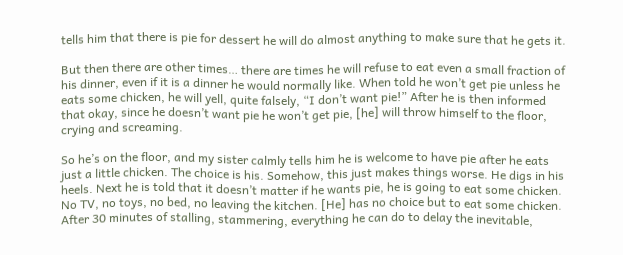tells him that there is pie for dessert he will do almost anything to make sure that he gets it.

But then there are other times… there are times he will refuse to eat even a small fraction of his dinner, even if it is a dinner he would normally like. When told he won’t get pie unless he eats some chicken, he will yell, quite falsely, “I don’t want pie!” After he is then informed that okay, since he doesn’t want pie he won’t get pie, [he] will throw himself to the floor, crying and screaming.

So he’s on the floor, and my sister calmly tells him he is welcome to have pie after he eats just a little chicken. The choice is his. Somehow, this just makes things worse. He digs in his heels. Next he is told that it doesn’t matter if he wants pie, he is going to eat some chicken. No TV, no toys, no bed, no leaving the kitchen. [He] has no choice but to eat some chicken. After 30 minutes of stalling, stammering, everything he can do to delay the inevitable,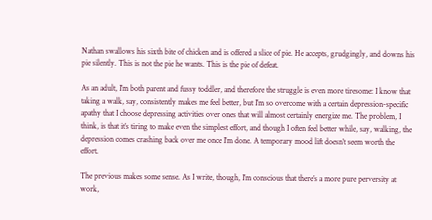Nathan swallows his sixth bite of chicken and is offered a slice of pie. He accepts, grudgingly, and downs his pie silently. This is not the pie he wants. This is the pie of defeat.

As an adult, I’m both parent and fussy toddler, and therefore the struggle is even more tiresome: I know that taking a walk, say, consistently makes me feel better, but I’m so overcome with a certain depression-specific apathy that I choose depressing activities over ones that will almost certainly energize me. The problem, I think, is that it’s tiring to make even the simplest effort, and though I often feel better while, say, walking, the depression comes crashing back over me once I’m done. A temporary mood lift doesn’t seem worth the effort.

The previous makes some sense. As I write, though, I’m conscious that there’s a more pure perversity at work,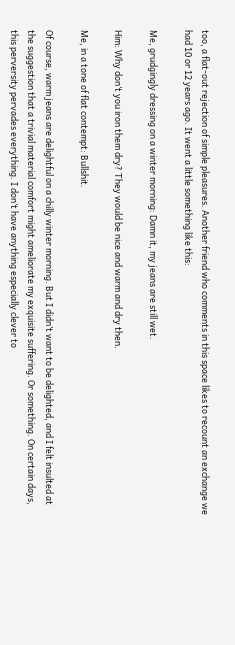too, a flat-out rejection of simple pleasures. Another friend who comments in this space likes to recount an exchange we had 10 or 12 years ago. It went a little something like this:

Me, grudgingly dressing on a winter morning: Damn it, my jeans are still wet.

Him: Why don’t you iron them dry? They would be nice and warm and dry then.

Me, in a tone of flat contempt: Bullshit.

Of course, warm jeans are delightful on a chilly winter morning. But I didn’t want to be delighted, and I felt insulted at the suggestion that a trivial material comfort might ameliorate my exquisite suffering. Or something. On certain days, this perversity pervades everything. I don’t have anything especially clever to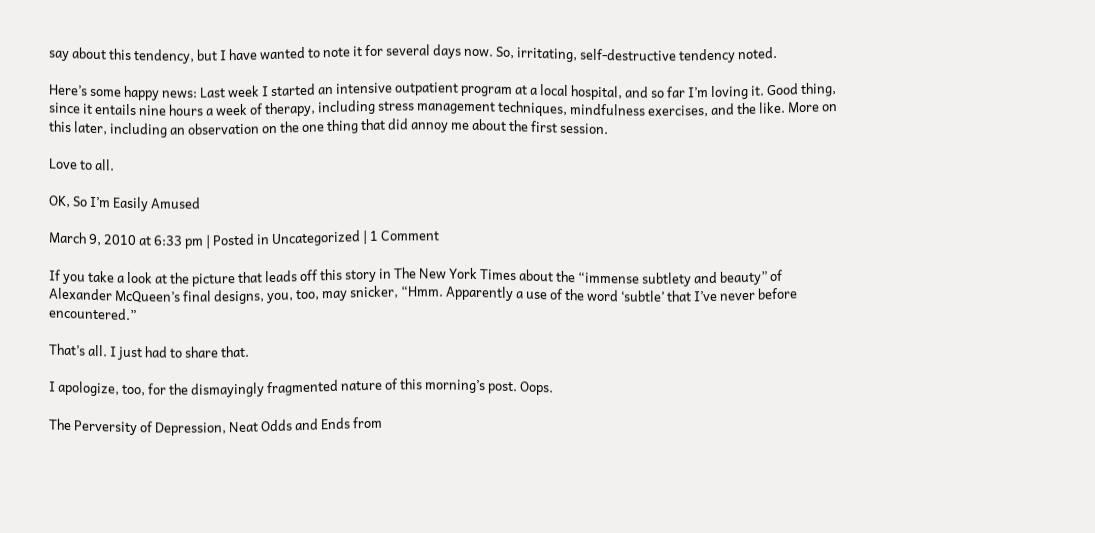say about this tendency, but I have wanted to note it for several days now. So, irritating, self-destructive tendency noted.

Here’s some happy news: Last week I started an intensive outpatient program at a local hospital, and so far I’m loving it. Good thing, since it entails nine hours a week of therapy, including stress management techniques, mindfulness exercises, and the like. More on this later, including an observation on the one thing that did annoy me about the first session.

Love to all.

OK, So I’m Easily Amused

March 9, 2010 at 6:33 pm | Posted in Uncategorized | 1 Comment

If you take a look at the picture that leads off this story in The New York Times about the “immense subtlety and beauty” of Alexander McQueen’s final designs, you, too, may snicker, “Hmm. Apparently a use of the word ‘subtle’ that I’ve never before encountered.”

That’s all. I just had to share that.

I apologize, too, for the dismayingly fragmented nature of this morning’s post. Oops.

The Perversity of Depression, Neat Odds and Ends from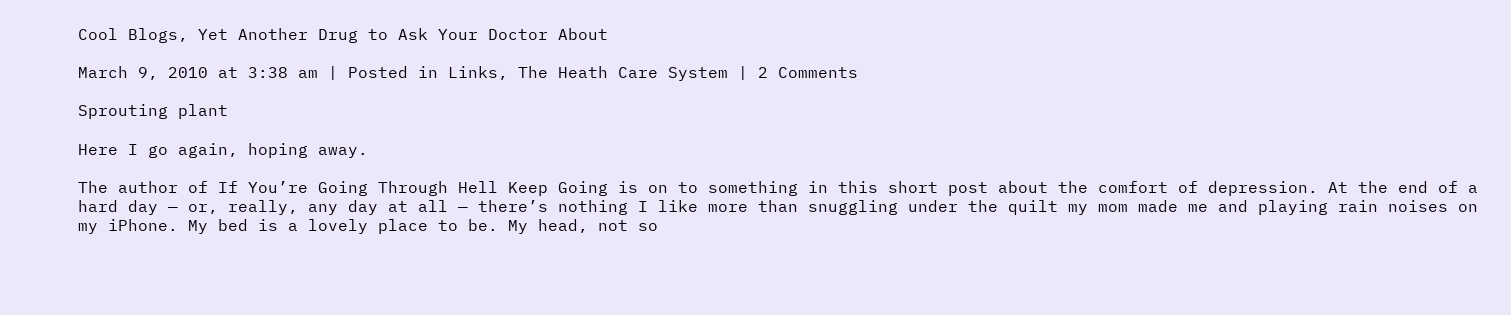Cool Blogs, Yet Another Drug to Ask Your Doctor About

March 9, 2010 at 3:38 am | Posted in Links, The Heath Care System | 2 Comments

Sprouting plant

Here I go again, hoping away.

The author of If You’re Going Through Hell Keep Going is on to something in this short post about the comfort of depression. At the end of a hard day — or, really, any day at all — there’s nothing I like more than snuggling under the quilt my mom made me and playing rain noises on my iPhone. My bed is a lovely place to be. My head, not so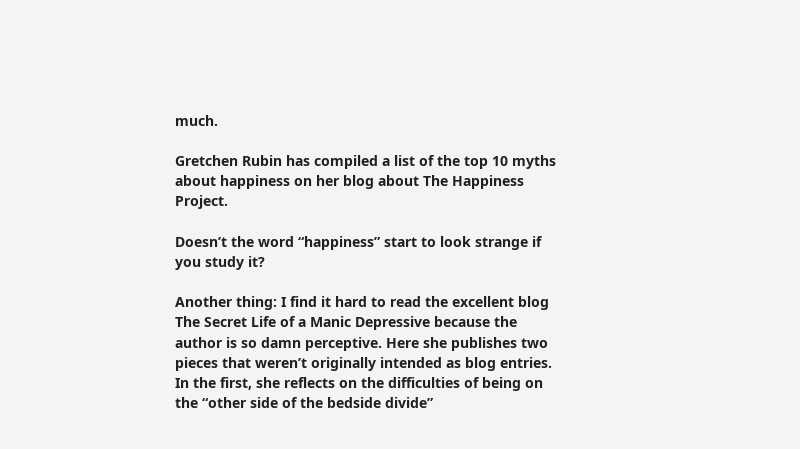much.

Gretchen Rubin has compiled a list of the top 10 myths about happiness on her blog about The Happiness Project.

Doesn’t the word “happiness” start to look strange if you study it?

Another thing: I find it hard to read the excellent blog The Secret Life of a Manic Depressive because the author is so damn perceptive. Here she publishes two pieces that weren’t originally intended as blog entries. In the first, she reflects on the difficulties of being on the “other side of the bedside divide”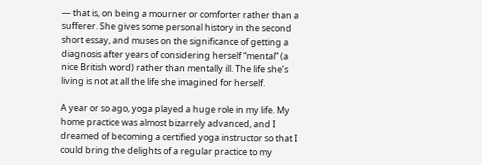— that is, on being a mourner or comforter rather than a sufferer. She gives some personal history in the second short essay, and muses on the significance of getting a diagnosis after years of considering herself “mental” (a nice British word) rather than mentally ill. The life she’s living is not at all the life she imagined for herself.

A year or so ago, yoga played a huge role in my life. My home practice was almost bizarrely advanced, and I dreamed of becoming a certified yoga instructor so that I could bring the delights of a regular practice to my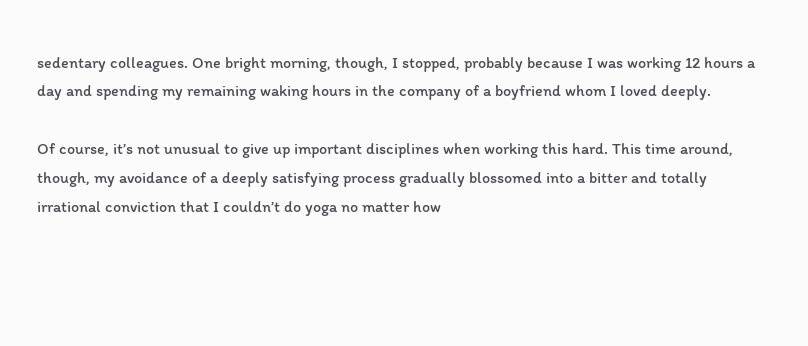sedentary colleagues. One bright morning, though, I stopped, probably because I was working 12 hours a day and spending my remaining waking hours in the company of a boyfriend whom I loved deeply.

Of course, it’s not unusual to give up important disciplines when working this hard. This time around, though, my avoidance of a deeply satisfying process gradually blossomed into a bitter and totally irrational conviction that I couldn’t do yoga no matter how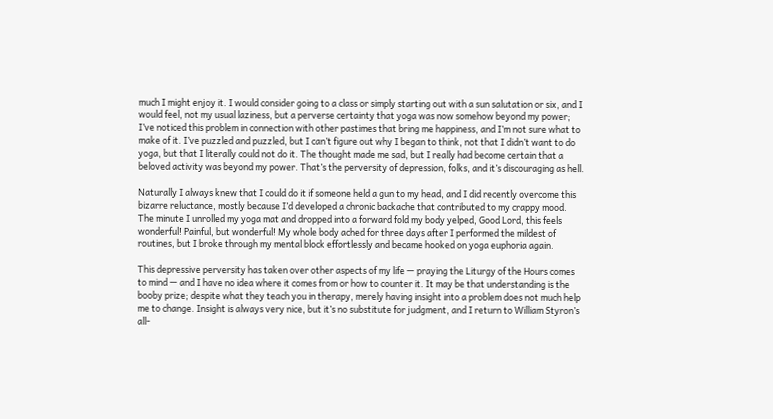much I might enjoy it. I would consider going to a class or simply starting out with a sun salutation or six, and I would feel, not my usual laziness, but a perverse certainty that yoga was now somehow beyond my power; I’ve noticed this problem in connection with other pastimes that bring me happiness, and I’m not sure what to make of it. I’ve puzzled and puzzled, but I can’t figure out why I began to think, not that I didn’t want to do yoga, but that I literally could not do it. The thought made me sad, but I really had become certain that a beloved activity was beyond my power. That’s the perversity of depression, folks, and it’s discouraging as hell.

Naturally I always knew that I could do it if someone held a gun to my head, and I did recently overcome this bizarre reluctance, mostly because I’d developed a chronic backache that contributed to my crappy mood. The minute I unrolled my yoga mat and dropped into a forward fold my body yelped, Good Lord, this feels wonderful! Painful, but wonderful! My whole body ached for three days after I performed the mildest of routines, but I broke through my mental block effortlessly and became hooked on yoga euphoria again.

This depressive perversity has taken over other aspects of my life — praying the Liturgy of the Hours comes to mind — and I have no idea where it comes from or how to counter it. It may be that understanding is the booby prize; despite what they teach you in therapy, merely having insight into a problem does not much help me to change. Insight is always very nice, but it’s no substitute for judgment, and I return to William Styron’s all-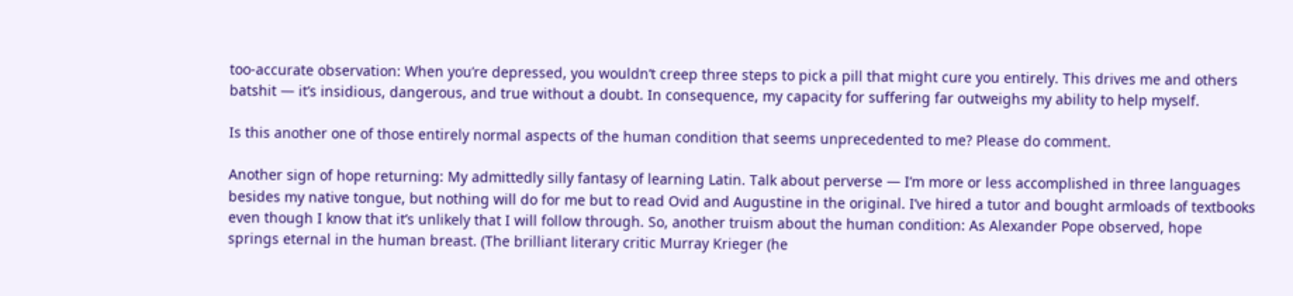too-accurate observation: When you’re depressed, you wouldn’t creep three steps to pick a pill that might cure you entirely. This drives me and others batshit — it’s insidious, dangerous, and true without a doubt. In consequence, my capacity for suffering far outweighs my ability to help myself.

Is this another one of those entirely normal aspects of the human condition that seems unprecedented to me? Please do comment.

Another sign of hope returning: My admittedly silly fantasy of learning Latin. Talk about perverse — I’m more or less accomplished in three languages besides my native tongue, but nothing will do for me but to read Ovid and Augustine in the original. I’ve hired a tutor and bought armloads of textbooks even though I know that it’s unlikely that I will follow through. So, another truism about the human condition: As Alexander Pope observed, hope springs eternal in the human breast. (The brilliant literary critic Murray Krieger (he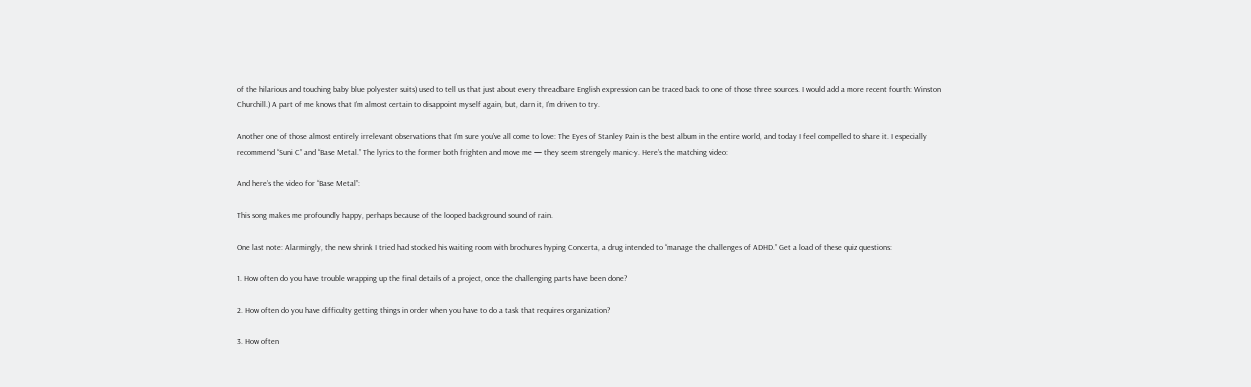of the hilarious and touching baby blue polyester suits) used to tell us that just about every threadbare English expression can be traced back to one of those three sources. I would add a more recent fourth: Winston Churchill.) A part of me knows that I’m almost certain to disappoint myself again, but, darn it, I’m driven to try.

Another one of those almost entirely irrelevant observations that I’m sure you’ve all come to love: The Eyes of Stanley Pain is the best album in the entire world, and today I feel compelled to share it. I especially recommend “Suni C” and “Base Metal.” The lyrics to the former both frighten and move me — they seem strengely manic-y. Here’s the matching video:

And here’s the video for “Base Metal”:

This song makes me profoundly happy, perhaps because of the looped background sound of rain.

One last note: Alarmingly, the new shrink I tried had stocked his waiting room with brochures hyping Concerta, a drug intended to “manage the challenges of ADHD.” Get a load of these quiz questions:

1. How often do you have trouble wrapping up the final details of a project, once the challenging parts have been done?

2. How often do you have difficulty getting things in order when you have to do a task that requires organization?

3. How often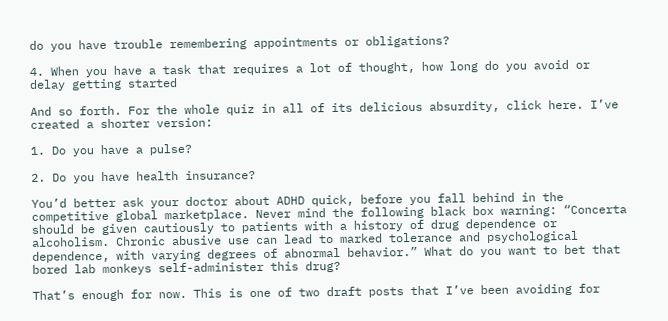do you have trouble remembering appointments or obligations?

4. When you have a task that requires a lot of thought, how long do you avoid or delay getting started

And so forth. For the whole quiz in all of its delicious absurdity, click here. I’ve created a shorter version:

1. Do you have a pulse?

2. Do you have health insurance?

You’d better ask your doctor about ADHD quick, before you fall behind in the competitive global marketplace. Never mind the following black box warning: “Concerta should be given cautiously to patients with a history of drug dependence or alcoholism. Chronic abusive use can lead to marked tolerance and psychological dependence, with varying degrees of abnormal behavior.” What do you want to bet that bored lab monkeys self-administer this drug?

That’s enough for now. This is one of two draft posts that I’ve been avoiding for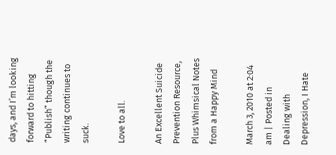days, and I’m looking forward to hitting “Publish” though the writing continues to suck.

Love to all.

An Excellent Suicide Prevention Resource, Plus Whimsical Notes from a Happy Mind

March 3, 2010 at 2:04 am | Posted in Dealing with Depression, I Hate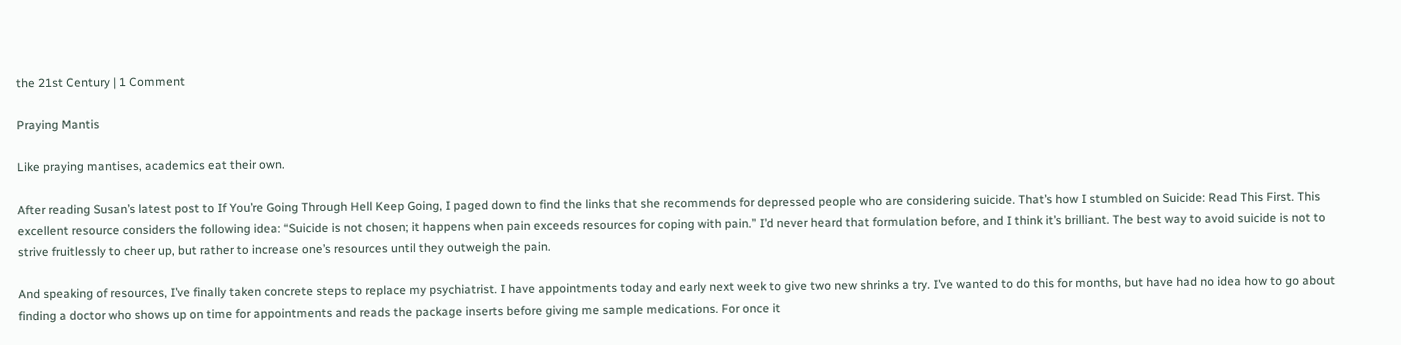the 21st Century | 1 Comment

Praying Mantis

Like praying mantises, academics eat their own.

After reading Susan’s latest post to If You’re Going Through Hell Keep Going, I paged down to find the links that she recommends for depressed people who are considering suicide. That’s how I stumbled on Suicide: Read This First. This excellent resource considers the following idea: “Suicide is not chosen; it happens when pain exceeds resources for coping with pain.” I’d never heard that formulation before, and I think it’s brilliant. The best way to avoid suicide is not to strive fruitlessly to cheer up, but rather to increase one’s resources until they outweigh the pain.

And speaking of resources, I’ve finally taken concrete steps to replace my psychiatrist. I have appointments today and early next week to give two new shrinks a try. I’ve wanted to do this for months, but have had no idea how to go about finding a doctor who shows up on time for appointments and reads the package inserts before giving me sample medications. For once it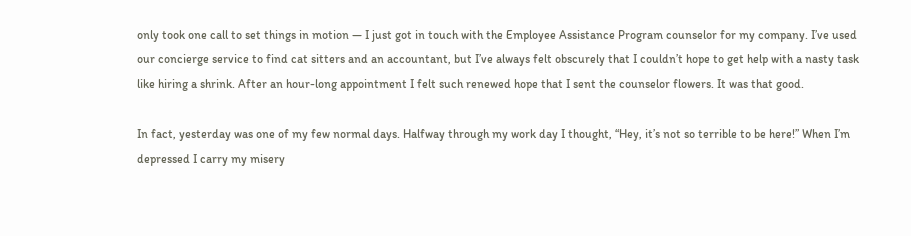only took one call to set things in motion — I just got in touch with the Employee Assistance Program counselor for my company. I’ve used our concierge service to find cat sitters and an accountant, but I’ve always felt obscurely that I couldn’t hope to get help with a nasty task like hiring a shrink. After an hour-long appointment I felt such renewed hope that I sent the counselor flowers. It was that good.

In fact, yesterday was one of my few normal days. Halfway through my work day I thought, “Hey, it’s not so terrible to be here!” When I’m depressed I carry my misery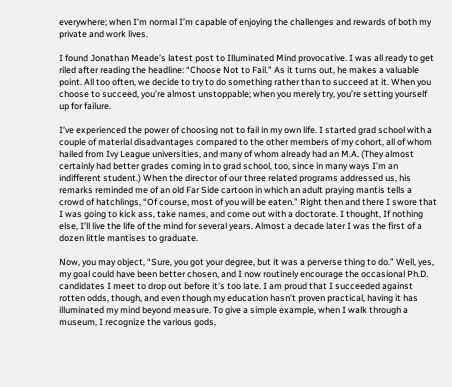everywhere; when I’m normal I’m capable of enjoying the challenges and rewards of both my private and work lives.

I found Jonathan Meade’s latest post to Illuminated Mind provocative. I was all ready to get riled after reading the headline: “Choose Not to Fail.” As it turns out, he makes a valuable point. All too often, we decide to try to do something rather than to succeed at it. When you choose to succeed, you’re almost unstoppable; when you merely try, you’re setting yourself up for failure.

I’ve experienced the power of choosing not to fail in my own life. I started grad school with a couple of material disadvantages compared to the other members of my cohort, all of whom hailed from Ivy League universities, and many of whom already had an M.A. (They almost certainly had better grades coming in to grad school, too, since in many ways I’m an indifferent student.) When the director of our three related programs addressed us, his remarks reminded me of an old Far Side cartoon in which an adult praying mantis tells a crowd of hatchlings, “Of course, most of you will be eaten.” Right then and there I swore that I was going to kick ass, take names, and come out with a doctorate. I thought, If nothing else, I’ll live the life of the mind for several years. Almost a decade later I was the first of a dozen little mantises to graduate.

Now, you may object, “Sure, you got your degree, but it was a perverse thing to do.” Well, yes, my goal could have been better chosen, and I now routinely encourage the occasional Ph.D. candidates I meet to drop out before it’s too late. I am proud that I succeeded against rotten odds, though, and even though my education hasn’t proven practical, having it has illuminated my mind beyond measure. To give a simple example, when I walk through a museum, I recognize the various gods,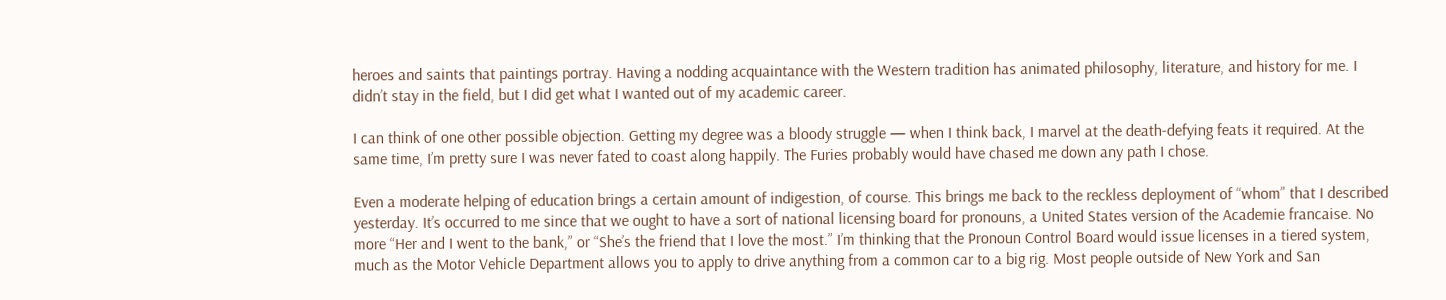heroes and saints that paintings portray. Having a nodding acquaintance with the Western tradition has animated philosophy, literature, and history for me. I didn’t stay in the field, but I did get what I wanted out of my academic career.

I can think of one other possible objection. Getting my degree was a bloody struggle — when I think back, I marvel at the death-defying feats it required. At the same time, I’m pretty sure I was never fated to coast along happily. The Furies probably would have chased me down any path I chose.

Even a moderate helping of education brings a certain amount of indigestion, of course. This brings me back to the reckless deployment of “whom” that I described yesterday. It’s occurred to me since that we ought to have a sort of national licensing board for pronouns, a United States version of the Academie francaise. No more “Her and I went to the bank,” or “She’s the friend that I love the most.” I’m thinking that the Pronoun Control Board would issue licenses in a tiered system, much as the Motor Vehicle Department allows you to apply to drive anything from a common car to a big rig. Most people outside of New York and San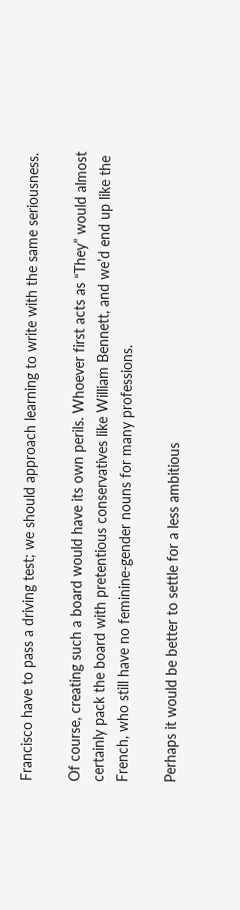Francisco have to pass a driving test; we should approach learning to write with the same seriousness.

Of course, creating such a board would have its own perils. Whoever first acts as “They” would almost certainly pack the board with pretentious conservatives like William Bennett, and we’d end up like the French, who still have no feminine-gender nouns for many professions.

Perhaps it would be better to settle for a less ambitious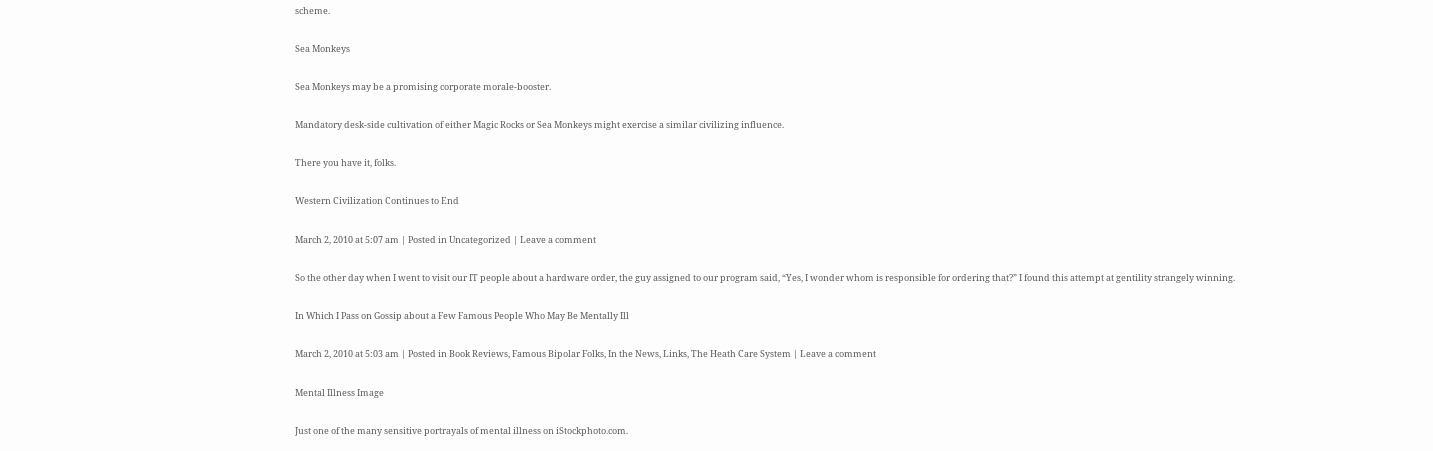scheme.

Sea Monkeys

Sea Monkeys may be a promising corporate morale-booster.

Mandatory desk-side cultivation of either Magic Rocks or Sea Monkeys might exercise a similar civilizing influence.

There you have it, folks.

Western Civilization Continues to End

March 2, 2010 at 5:07 am | Posted in Uncategorized | Leave a comment

So the other day when I went to visit our IT people about a hardware order, the guy assigned to our program said, “Yes, I wonder whom is responsible for ordering that?” I found this attempt at gentility strangely winning.

In Which I Pass on Gossip about a Few Famous People Who May Be Mentally Ill

March 2, 2010 at 5:03 am | Posted in Book Reviews, Famous Bipolar Folks, In the News, Links, The Heath Care System | Leave a comment

Mental Illness Image

Just one of the many sensitive portrayals of mental illness on iStockphoto.com.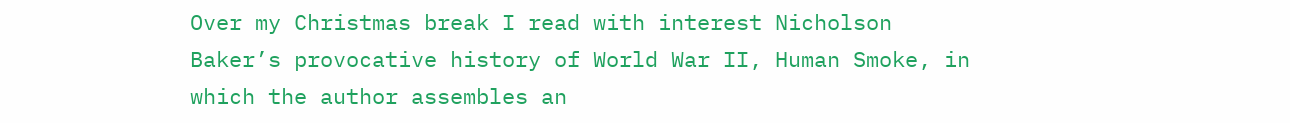Over my Christmas break I read with interest Nicholson Baker’s provocative history of World War II, Human Smoke, in which the author assembles an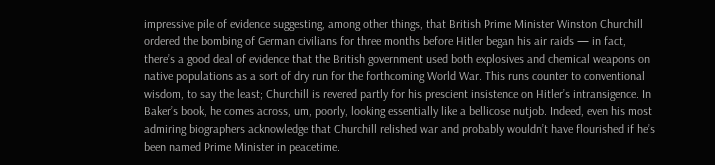impressive pile of evidence suggesting, among other things, that British Prime Minister Winston Churchill ordered the bombing of German civilians for three months before Hitler began his air raids — in fact, there’s a good deal of evidence that the British government used both explosives and chemical weapons on native populations as a sort of dry run for the forthcoming World War. This runs counter to conventional wisdom, to say the least; Churchill is revered partly for his prescient insistence on Hitler’s intransigence. In Baker’s book, he comes across, um, poorly, looking essentially like a bellicose nutjob. Indeed, even his most admiring biographers acknowledge that Churchill relished war and probably wouldn’t have flourished if he’s been named Prime Minister in peacetime.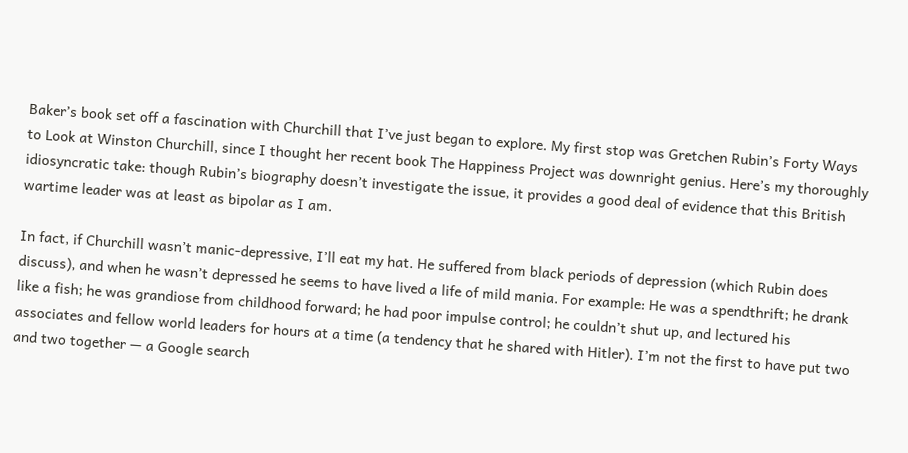Baker’s book set off a fascination with Churchill that I’ve just began to explore. My first stop was Gretchen Rubin’s Forty Ways to Look at Winston Churchill, since I thought her recent book The Happiness Project was downright genius. Here’s my thoroughly idiosyncratic take: though Rubin’s biography doesn’t investigate the issue, it provides a good deal of evidence that this British wartime leader was at least as bipolar as I am.

In fact, if Churchill wasn’t manic-depressive, I’ll eat my hat. He suffered from black periods of depression (which Rubin does discuss), and when he wasn’t depressed he seems to have lived a life of mild mania. For example: He was a spendthrift; he drank like a fish; he was grandiose from childhood forward; he had poor impulse control; he couldn’t shut up, and lectured his associates and fellow world leaders for hours at a time (a tendency that he shared with Hitler). I’m not the first to have put two and two together — a Google search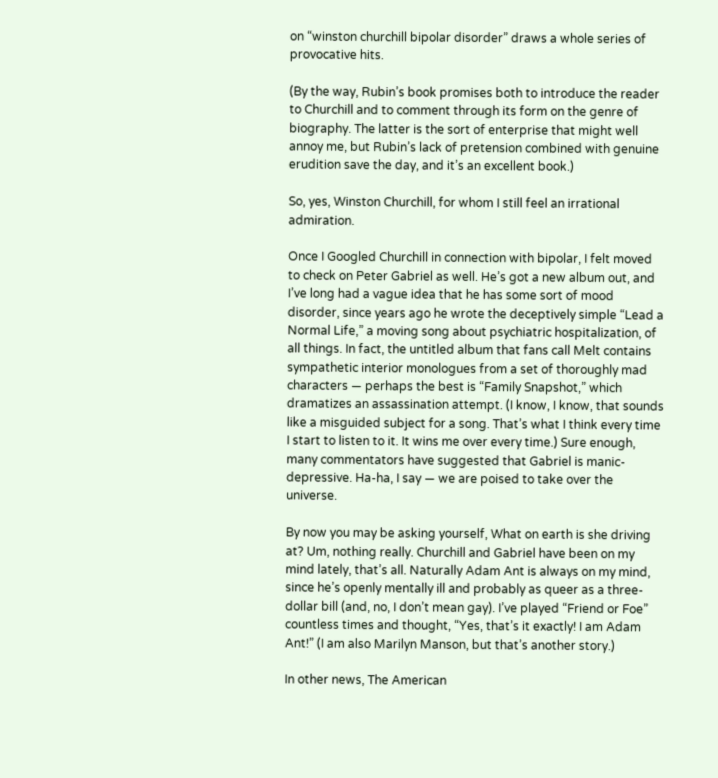on “winston churchill bipolar disorder” draws a whole series of provocative hits.

(By the way, Rubin’s book promises both to introduce the reader to Churchill and to comment through its form on the genre of biography. The latter is the sort of enterprise that might well annoy me, but Rubin’s lack of pretension combined with genuine erudition save the day, and it’s an excellent book.)

So, yes, Winston Churchill, for whom I still feel an irrational admiration.

Once I Googled Churchill in connection with bipolar, I felt moved to check on Peter Gabriel as well. He’s got a new album out, and I’ve long had a vague idea that he has some sort of mood disorder, since years ago he wrote the deceptively simple “Lead a Normal Life,” a moving song about psychiatric hospitalization, of all things. In fact, the untitled album that fans call Melt contains sympathetic interior monologues from a set of thoroughly mad characters — perhaps the best is “Family Snapshot,” which dramatizes an assassination attempt. (I know, I know, that sounds like a misguided subject for a song. That’s what I think every time I start to listen to it. It wins me over every time.) Sure enough, many commentators have suggested that Gabriel is manic-depressive. Ha-ha, I say — we are poised to take over the universe.

By now you may be asking yourself, What on earth is she driving at? Um, nothing really. Churchill and Gabriel have been on my mind lately, that’s all. Naturally Adam Ant is always on my mind, since he’s openly mentally ill and probably as queer as a three-dollar bill (and, no, I don’t mean gay). I’ve played “Friend or Foe” countless times and thought, “Yes, that’s it exactly! I am Adam Ant!” (I am also Marilyn Manson, but that’s another story.)

In other news, The American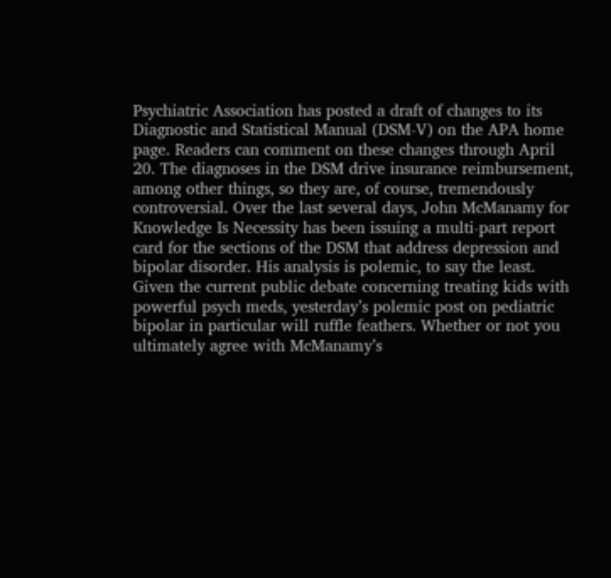Psychiatric Association has posted a draft of changes to its Diagnostic and Statistical Manual (DSM-V) on the APA home page. Readers can comment on these changes through April 20. The diagnoses in the DSM drive insurance reimbursement, among other things, so they are, of course, tremendously controversial. Over the last several days, John McManamy for Knowledge Is Necessity has been issuing a multi-part report card for the sections of the DSM that address depression and bipolar disorder. His analysis is polemic, to say the least. Given the current public debate concerning treating kids with powerful psych meds, yesterday’s polemic post on pediatric bipolar in particular will ruffle feathers. Whether or not you ultimately agree with McManamy’s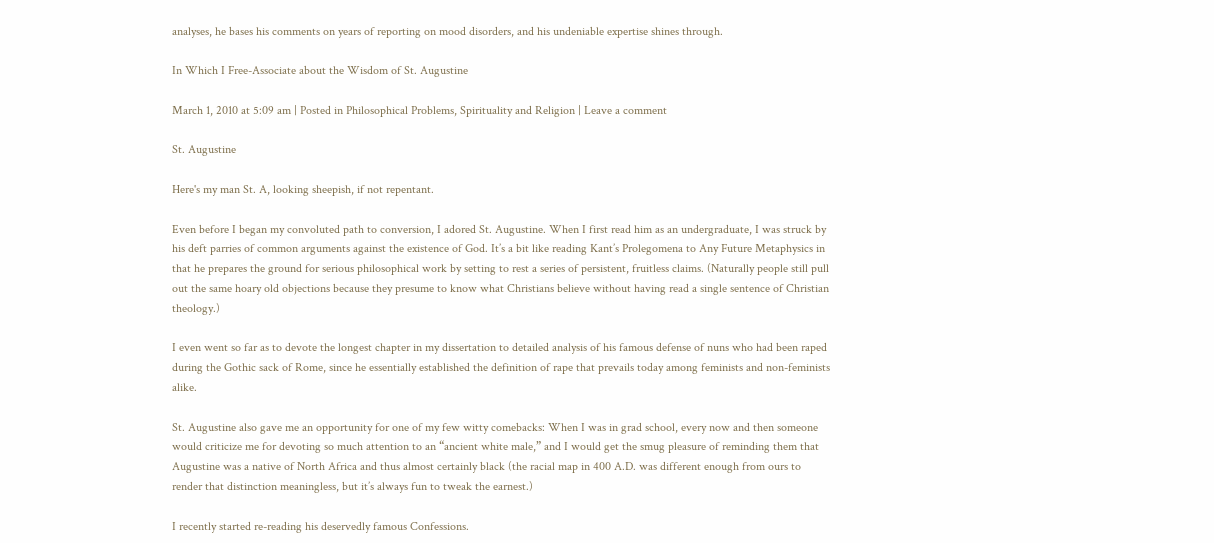analyses, he bases his comments on years of reporting on mood disorders, and his undeniable expertise shines through.

In Which I Free-Associate about the Wisdom of St. Augustine

March 1, 2010 at 5:09 am | Posted in Philosophical Problems, Spirituality and Religion | Leave a comment

St. Augustine

Here's my man St. A, looking sheepish, if not repentant.

Even before I began my convoluted path to conversion, I adored St. Augustine. When I first read him as an undergraduate, I was struck by his deft parries of common arguments against the existence of God. It’s a bit like reading Kant’s Prolegomena to Any Future Metaphysics in that he prepares the ground for serious philosophical work by setting to rest a series of persistent, fruitless claims. (Naturally people still pull out the same hoary old objections because they presume to know what Christians believe without having read a single sentence of Christian theology.)

I even went so far as to devote the longest chapter in my dissertation to detailed analysis of his famous defense of nuns who had been raped during the Gothic sack of Rome, since he essentially established the definition of rape that prevails today among feminists and non-feminists alike.

St. Augustine also gave me an opportunity for one of my few witty comebacks: When I was in grad school, every now and then someone would criticize me for devoting so much attention to an “ancient white male,” and I would get the smug pleasure of reminding them that Augustine was a native of North Africa and thus almost certainly black (the racial map in 400 A.D. was different enough from ours to render that distinction meaningless, but it’s always fun to tweak the earnest.)

I recently started re-reading his deservedly famous Confessions.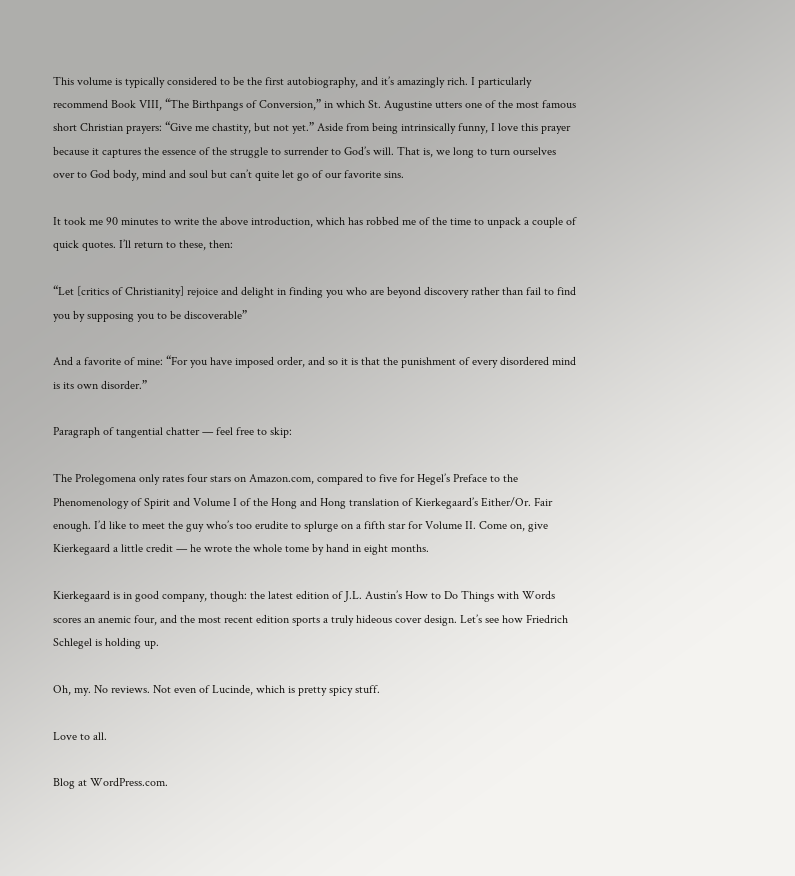This volume is typically considered to be the first autobiography, and it’s amazingly rich. I particularly recommend Book VIII, “The Birthpangs of Conversion,” in which St. Augustine utters one of the most famous short Christian prayers: “Give me chastity, but not yet.” Aside from being intrinsically funny, I love this prayer because it captures the essence of the struggle to surrender to God’s will. That is, we long to turn ourselves over to God body, mind and soul but can’t quite let go of our favorite sins.

It took me 90 minutes to write the above introduction, which has robbed me of the time to unpack a couple of quick quotes. I’ll return to these, then:

“Let [critics of Christianity] rejoice and delight in finding you who are beyond discovery rather than fail to find you by supposing you to be discoverable”

And a favorite of mine: “For you have imposed order, and so it is that the punishment of every disordered mind is its own disorder.”

Paragraph of tangential chatter — feel free to skip:

The Prolegomena only rates four stars on Amazon.com, compared to five for Hegel’s Preface to the Phenomenology of Spirit and Volume I of the Hong and Hong translation of Kierkegaard’s Either/Or. Fair enough. I’d like to meet the guy who’s too erudite to splurge on a fifth star for Volume II. Come on, give Kierkegaard a little credit — he wrote the whole tome by hand in eight months.

Kierkegaard is in good company, though: the latest edition of J.L. Austin’s How to Do Things with Words scores an anemic four, and the most recent edition sports a truly hideous cover design. Let’s see how Friedrich Schlegel is holding up.

Oh, my. No reviews. Not even of Lucinde, which is pretty spicy stuff.

Love to all.

Blog at WordPress.com.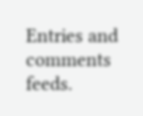Entries and comments feeds.